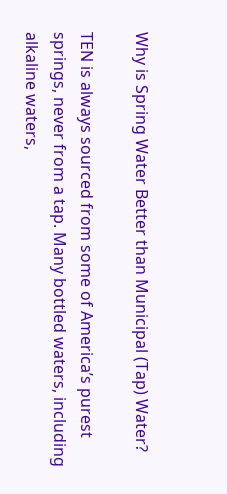Why is Spring Water Better than Municipal (Tap) Water?

TEN is always sourced from some of America’s purest springs, never from a tap. Many bottled waters, including alkaline waters,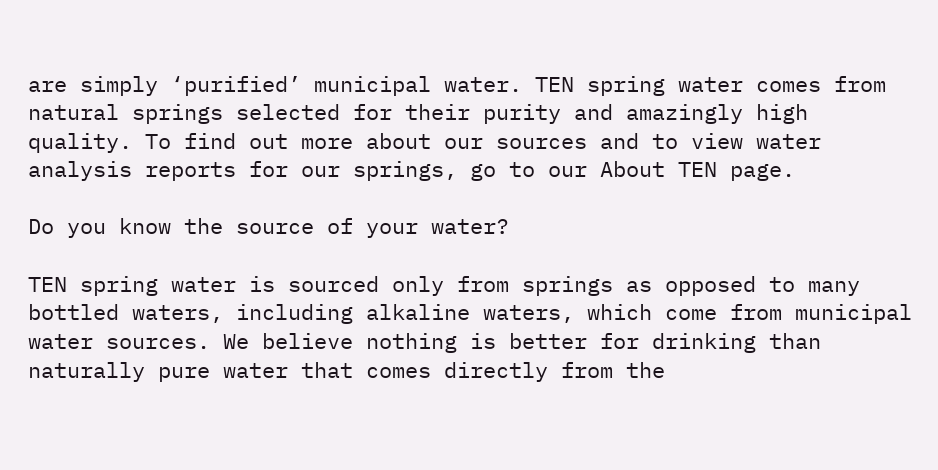are simply ‘purified’ municipal water. TEN spring water comes from natural springs selected for their purity and amazingly high quality. To find out more about our sources and to view water analysis reports for our springs, go to our About TEN page.

Do you know the source of your water?

TEN spring water is sourced only from springs as opposed to many bottled waters, including alkaline waters, which come from municipal water sources. We believe nothing is better for drinking than naturally pure water that comes directly from the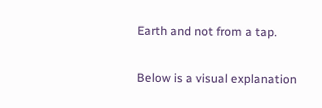Earth and not from a tap.

Below is a visual explanation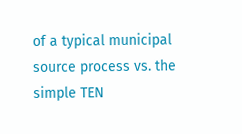of a typical municipal source process vs. the simple TEN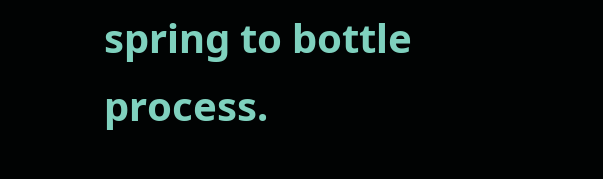spring to bottle process.